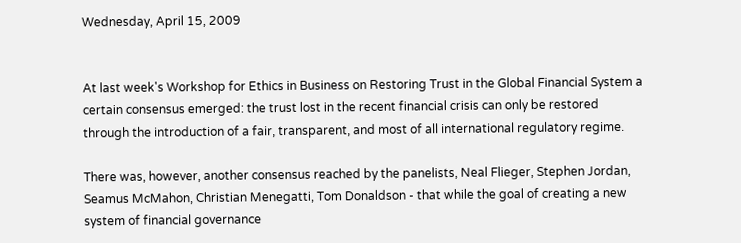Wednesday, April 15, 2009


At last week's Workshop for Ethics in Business on Restoring Trust in the Global Financial System a certain consensus emerged: the trust lost in the recent financial crisis can only be restored through the introduction of a fair, transparent, and most of all international regulatory regime.

There was, however, another consensus reached by the panelists, Neal Flieger, Stephen Jordan, Seamus McMahon, Christian Menegatti, Tom Donaldson - that while the goal of creating a new system of financial governance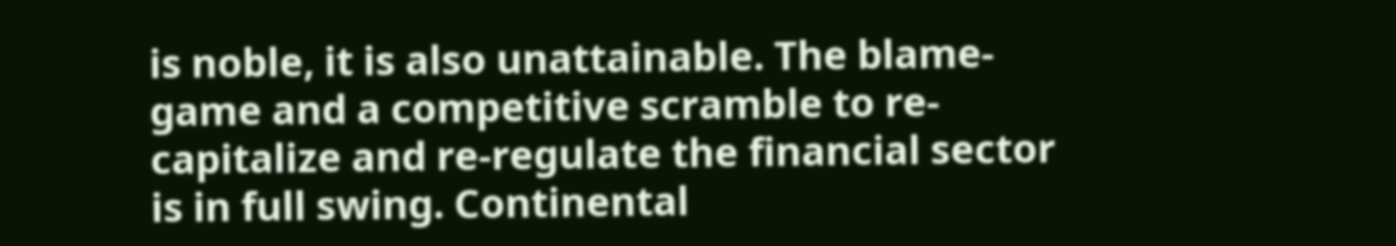is noble, it is also unattainable. The blame-game and a competitive scramble to re-capitalize and re-regulate the financial sector is in full swing. Continental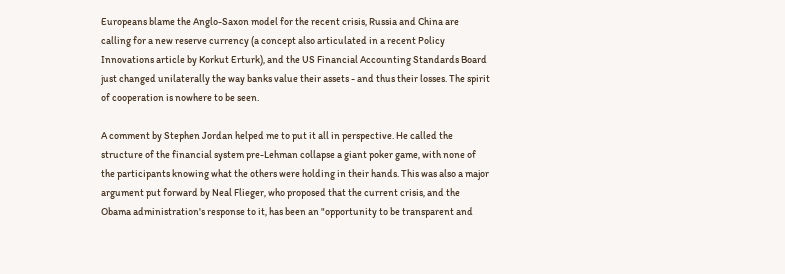Europeans blame the Anglo-Saxon model for the recent crisis, Russia and China are calling for a new reserve currency (a concept also articulated in a recent Policy Innovations article by Korkut Erturk), and the US Financial Accounting Standards Board just changed unilaterally the way banks value their assets - and thus their losses. The spirit of cooperation is nowhere to be seen.

A comment by Stephen Jordan helped me to put it all in perspective. He called the structure of the financial system pre-Lehman collapse a giant poker game, with none of the participants knowing what the others were holding in their hands. This was also a major argument put forward by Neal Flieger, who proposed that the current crisis, and the Obama administration's response to it, has been an "opportunity to be transparent and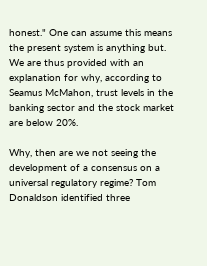honest." One can assume this means the present system is anything but. We are thus provided with an explanation for why, according to Seamus McMahon, trust levels in the banking sector and the stock market are below 20%.

Why, then are we not seeing the development of a consensus on a universal regulatory regime? Tom Donaldson identified three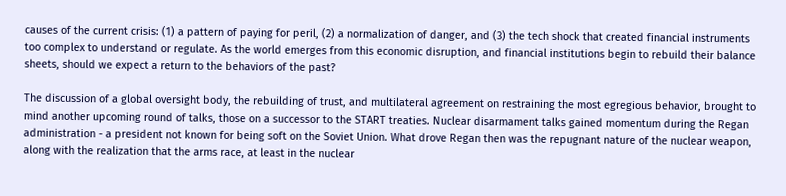causes of the current crisis: (1) a pattern of paying for peril, (2) a normalization of danger, and (3) the tech shock that created financial instruments too complex to understand or regulate. As the world emerges from this economic disruption, and financial institutions begin to rebuild their balance sheets, should we expect a return to the behaviors of the past?

The discussion of a global oversight body, the rebuilding of trust, and multilateral agreement on restraining the most egregious behavior, brought to mind another upcoming round of talks, those on a successor to the START treaties. Nuclear disarmament talks gained momentum during the Regan administration - a president not known for being soft on the Soviet Union. What drove Regan then was the repugnant nature of the nuclear weapon, along with the realization that the arms race, at least in the nuclear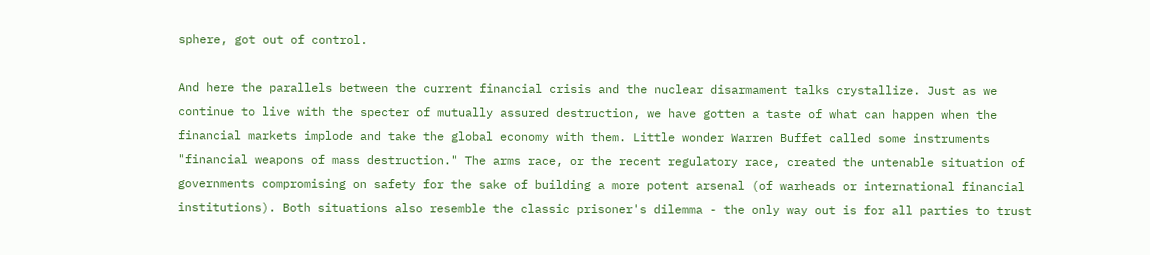sphere, got out of control.

And here the parallels between the current financial crisis and the nuclear disarmament talks crystallize. Just as we continue to live with the specter of mutually assured destruction, we have gotten a taste of what can happen when the financial markets implode and take the global economy with them. Little wonder Warren Buffet called some instruments "financial weapons of mass destruction." The arms race, or the recent regulatory race, created the untenable situation of governments compromising on safety for the sake of building a more potent arsenal (of warheads or international financial institutions). Both situations also resemble the classic prisoner's dilemma - the only way out is for all parties to trust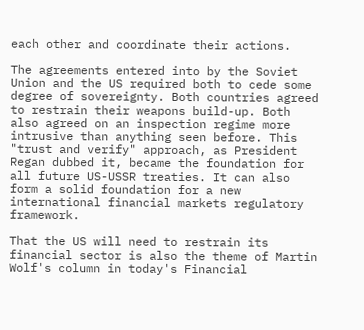each other and coordinate their actions.

The agreements entered into by the Soviet Union and the US required both to cede some degree of sovereignty. Both countries agreed to restrain their weapons build-up. Both also agreed on an inspection regime more intrusive than anything seen before. This "trust and verify" approach, as President Regan dubbed it, became the foundation for all future US-USSR treaties. It can also form a solid foundation for a new international financial markets regulatory framework.

That the US will need to restrain its financial sector is also the theme of Martin Wolf's column in today's Financial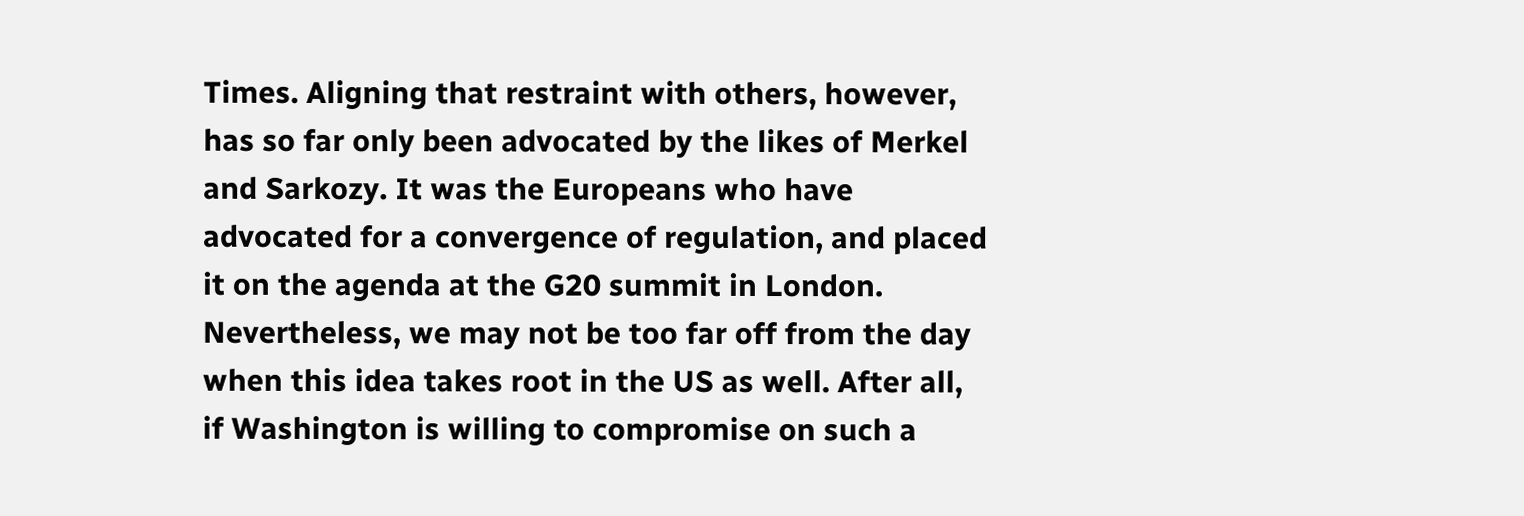Times. Aligning that restraint with others, however, has so far only been advocated by the likes of Merkel and Sarkozy. It was the Europeans who have advocated for a convergence of regulation, and placed it on the agenda at the G20 summit in London. Nevertheless, we may not be too far off from the day when this idea takes root in the US as well. After all, if Washington is willing to compromise on such a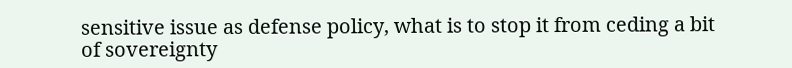sensitive issue as defense policy, what is to stop it from ceding a bit of sovereignty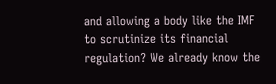and allowing a body like the IMF to scrutinize its financial regulation? We already know the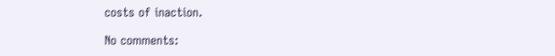costs of inaction.

No comments: